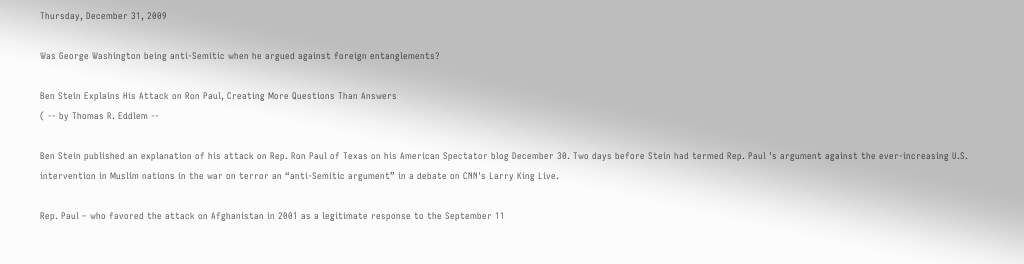Thursday, December 31, 2009

Was George Washington being anti-Semitic when he argued against foreign entanglements?

Ben Stein Explains His Attack on Ron Paul, Creating More Questions Than Answers
( -- by Thomas R. Eddlem --

Ben Stein published an explanation of his attack on Rep. Ron Paul of Texas on his American Spectator blog December 30. Two days before Stein had termed Rep. Paul 's argument against the ever-increasing U.S. intervention in Muslim nations in the war on terror an “anti-Semitic argument” in a debate on CNN's Larry King Live.

Rep. Paul – who favored the attack on Afghanistan in 2001 as a legitimate response to the September 11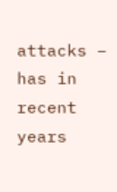attacks – has in recent years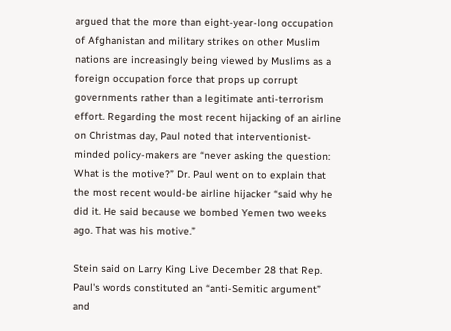argued that the more than eight-year-long occupation of Afghanistan and military strikes on other Muslim nations are increasingly being viewed by Muslims as a foreign occupation force that props up corrupt governments rather than a legitimate anti-terrorism effort. Regarding the most recent hijacking of an airline on Christmas day, Paul noted that interventionist-minded policy-makers are “never asking the question: What is the motive?” Dr. Paul went on to explain that the most recent would-be airline hijacker “said why he did it. He said because we bombed Yemen two weeks ago. That was his motive.”

Stein said on Larry King Live December 28 that Rep. Paul's words constituted an “anti-Semitic argument” and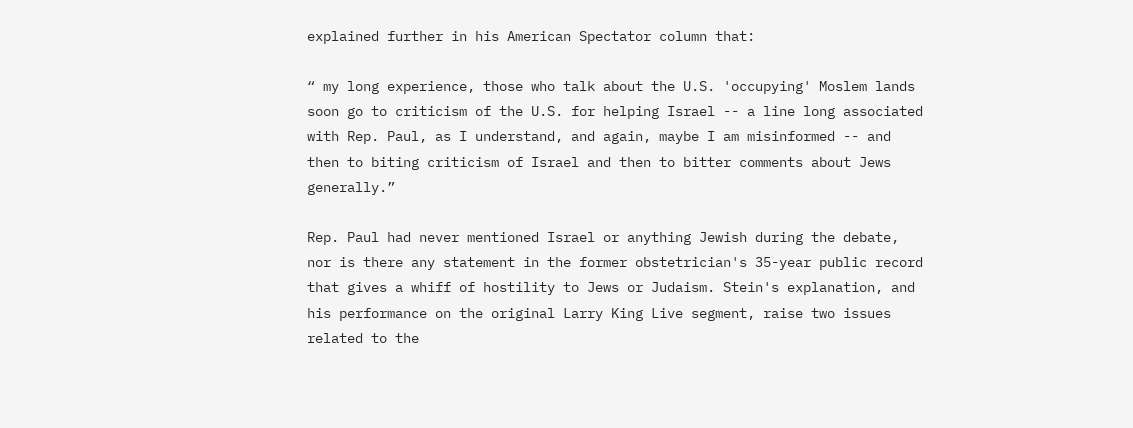explained further in his American Spectator column that:

“ my long experience, those who talk about the U.S. 'occupying' Moslem lands soon go to criticism of the U.S. for helping Israel -- a line long associated with Rep. Paul, as I understand, and again, maybe I am misinformed -- and then to biting criticism of Israel and then to bitter comments about Jews generally.”

Rep. Paul had never mentioned Israel or anything Jewish during the debate, nor is there any statement in the former obstetrician's 35-year public record that gives a whiff of hostility to Jews or Judaism. Stein's explanation, and his performance on the original Larry King Live segment, raise two issues related to the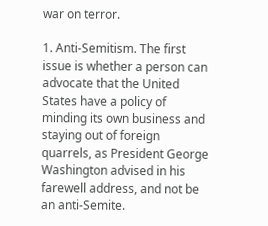war on terror.

1. Anti-Semitism. The first issue is whether a person can advocate that the United States have a policy of minding its own business and staying out of foreign quarrels, as President George Washington advised in his farewell address, and not be an anti-Semite.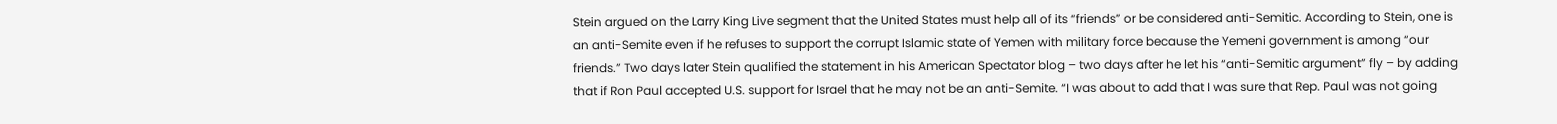Stein argued on the Larry King Live segment that the United States must help all of its “friends” or be considered anti-Semitic. According to Stein, one is an anti-Semite even if he refuses to support the corrupt Islamic state of Yemen with military force because the Yemeni government is among “our friends.” Two days later Stein qualified the statement in his American Spectator blog – two days after he let his “anti-Semitic argument” fly – by adding that if Ron Paul accepted U.S. support for Israel that he may not be an anti-Semite. “I was about to add that I was sure that Rep. Paul was not going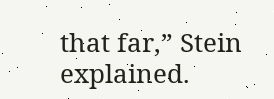that far,” Stein explained.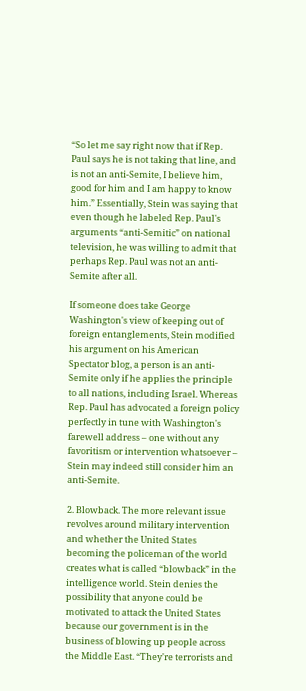“So let me say right now that if Rep. Paul says he is not taking that line, and is not an anti-Semite, I believe him, good for him and I am happy to know him.” Essentially, Stein was saying that even though he labeled Rep. Paul's arguments “anti-Semitic” on national television, he was willing to admit that perhaps Rep. Paul was not an anti-Semite after all.

If someone does take George Washington's view of keeping out of foreign entanglements, Stein modified his argument on his American Spectator blog, a person is an anti-Semite only if he applies the principle to all nations, including Israel. Whereas Rep. Paul has advocated a foreign policy perfectly in tune with Washington's farewell address – one without any favoritism or intervention whatsoever – Stein may indeed still consider him an anti-Semite.

2. Blowback. The more relevant issue revolves around military intervention and whether the United States becoming the policeman of the world creates what is called “blowback” in the intelligence world. Stein denies the possibility that anyone could be motivated to attack the United States because our government is in the business of blowing up people across the Middle East. “They're terrorists and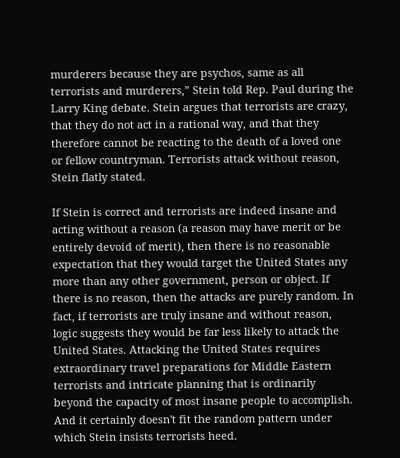murderers because they are psychos, same as all terrorists and murderers,” Stein told Rep. Paul during the Larry King debate. Stein argues that terrorists are crazy, that they do not act in a rational way, and that they therefore cannot be reacting to the death of a loved one or fellow countryman. Terrorists attack without reason, Stein flatly stated.

If Stein is correct and terrorists are indeed insane and acting without a reason (a reason may have merit or be entirely devoid of merit), then there is no reasonable expectation that they would target the United States any more than any other government, person or object. If there is no reason, then the attacks are purely random. In fact, if terrorists are truly insane and without reason, logic suggests they would be far less likely to attack the United States. Attacking the United States requires extraordinary travel preparations for Middle Eastern terrorists and intricate planning that is ordinarily beyond the capacity of most insane people to accomplish. And it certainly doesn't fit the random pattern under which Stein insists terrorists heed.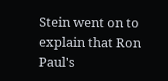Stein went on to explain that Ron Paul's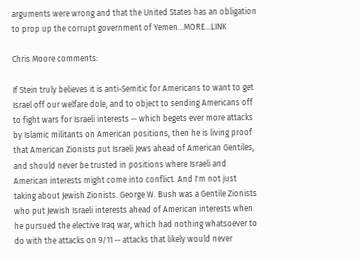arguments were wrong and that the United States has an obligation to prop up the corrupt government of Yemen...MORE...LINK

Chris Moore comments:

If Stein truly believes it is anti-Semitic for Americans to want to get Israel off our welfare dole, and to object to sending Americans off to fight wars for Israeli interests -- which begets ever more attacks by Islamic militants on American positions, then he is living proof that American Zionists put Israeli Jews ahead of American Gentiles, and should never be trusted in positions where Israeli and American interests might come into conflict. And I'm not just taking about Jewish Zionists. George W. Bush was a Gentile Zionists who put Jewish Israeli interests ahead of American interests when he pursued the elective Iraq war, which had nothing whatsoever to do with the attacks on 9/11 -- attacks that likely would never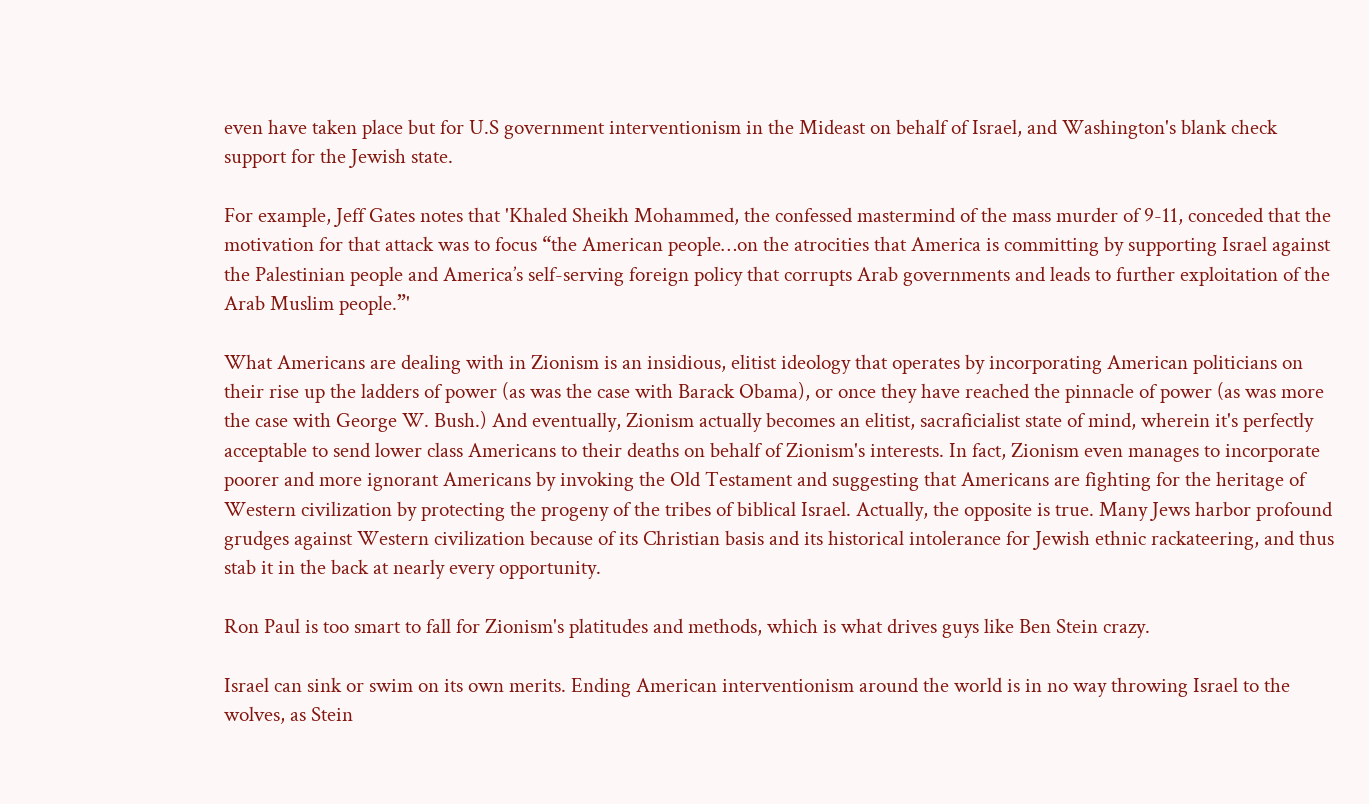even have taken place but for U.S government interventionism in the Mideast on behalf of Israel, and Washington's blank check support for the Jewish state.

For example, Jeff Gates notes that 'Khaled Sheikh Mohammed, the confessed mastermind of the mass murder of 9-11, conceded that the motivation for that attack was to focus “the American people…on the atrocities that America is committing by supporting Israel against the Palestinian people and America’s self-serving foreign policy that corrupts Arab governments and leads to further exploitation of the Arab Muslim people.”'

What Americans are dealing with in Zionism is an insidious, elitist ideology that operates by incorporating American politicians on their rise up the ladders of power (as was the case with Barack Obama), or once they have reached the pinnacle of power (as was more the case with George W. Bush.) And eventually, Zionism actually becomes an elitist, sacraficialist state of mind, wherein it's perfectly acceptable to send lower class Americans to their deaths on behalf of Zionism's interests. In fact, Zionism even manages to incorporate poorer and more ignorant Americans by invoking the Old Testament and suggesting that Americans are fighting for the heritage of Western civilization by protecting the progeny of the tribes of biblical Israel. Actually, the opposite is true. Many Jews harbor profound grudges against Western civilization because of its Christian basis and its historical intolerance for Jewish ethnic rackateering, and thus stab it in the back at nearly every opportunity.

Ron Paul is too smart to fall for Zionism's platitudes and methods, which is what drives guys like Ben Stein crazy.

Israel can sink or swim on its own merits. Ending American interventionism around the world is in no way throwing Israel to the wolves, as Stein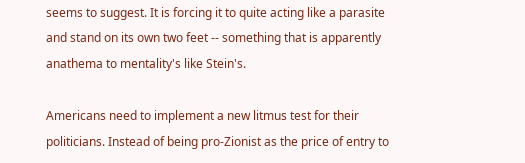seems to suggest. It is forcing it to quite acting like a parasite and stand on its own two feet -- something that is apparently anathema to mentality's like Stein's.

Americans need to implement a new litmus test for their politicians. Instead of being pro-Zionist as the price of entry to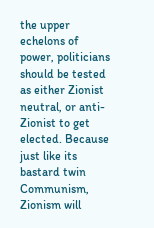the upper echelons of power, politicians should be tested as either Zionist neutral, or anti-Zionist to get elected. Because just like its bastard twin Communism, Zionism will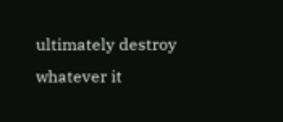ultimately destroy whatever it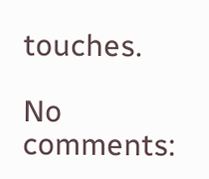touches.

No comments: